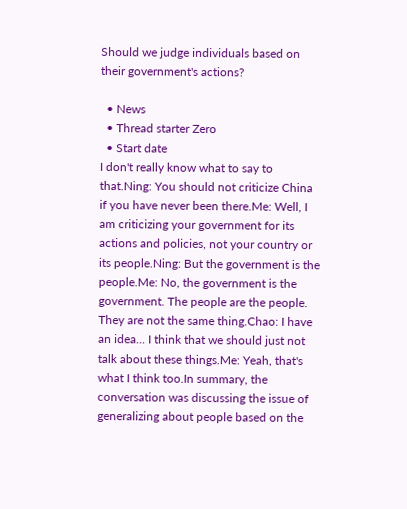Should we judge individuals based on their government's actions?

  • News
  • Thread starter Zero
  • Start date
I don't really know what to say to that.Ning: You should not criticize China if you have never been there.Me: Well, I am criticizing your government for its actions and policies, not your country or its people.Ning: But the government is the people.Me: No, the government is the government. The people are the people. They are not the same thing.Chao: I have an idea... I think that we should just not talk about these things.Me: Yeah, that's what I think too.In summary, the conversation was discussing the issue of generalizing about people based on the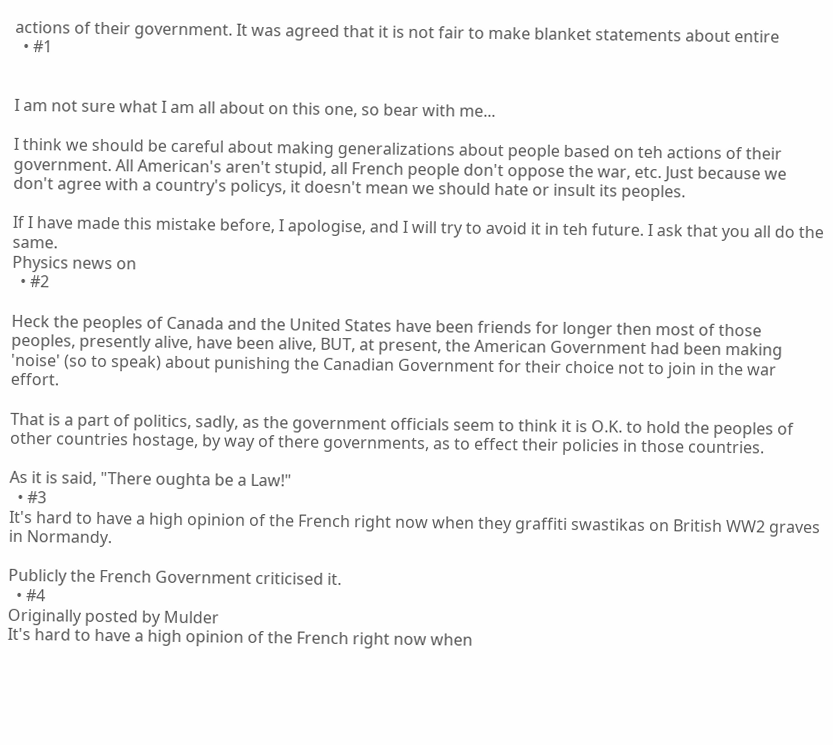actions of their government. It was agreed that it is not fair to make blanket statements about entire
  • #1


I am not sure what I am all about on this one, so bear with me...

I think we should be careful about making generalizations about people based on teh actions of their government. All American's aren't stupid, all French people don't oppose the war, etc. Just because we don't agree with a country's policys, it doesn't mean we should hate or insult its peoples.

If I have made this mistake before, I apologise, and I will try to avoid it in teh future. I ask that you all do the same.
Physics news on
  • #2

Heck the peoples of Canada and the United States have been friends for longer then most of those peoples, presently alive, have been alive, BUT, at present, the American Government had been making 'noise' (so to speak) about punishing the Canadian Government for their choice not to join in the war effort.

That is a part of politics, sadly, as the government officials seem to think it is O.K. to hold the peoples of other countries hostage, by way of there governments, as to effect their policies in those countries.

As it is said, "There oughta be a Law!"
  • #3
It's hard to have a high opinion of the French right now when they graffiti swastikas on British WW2 graves in Normandy.

Publicly the French Government criticised it.
  • #4
Originally posted by Mulder
It's hard to have a high opinion of the French right now when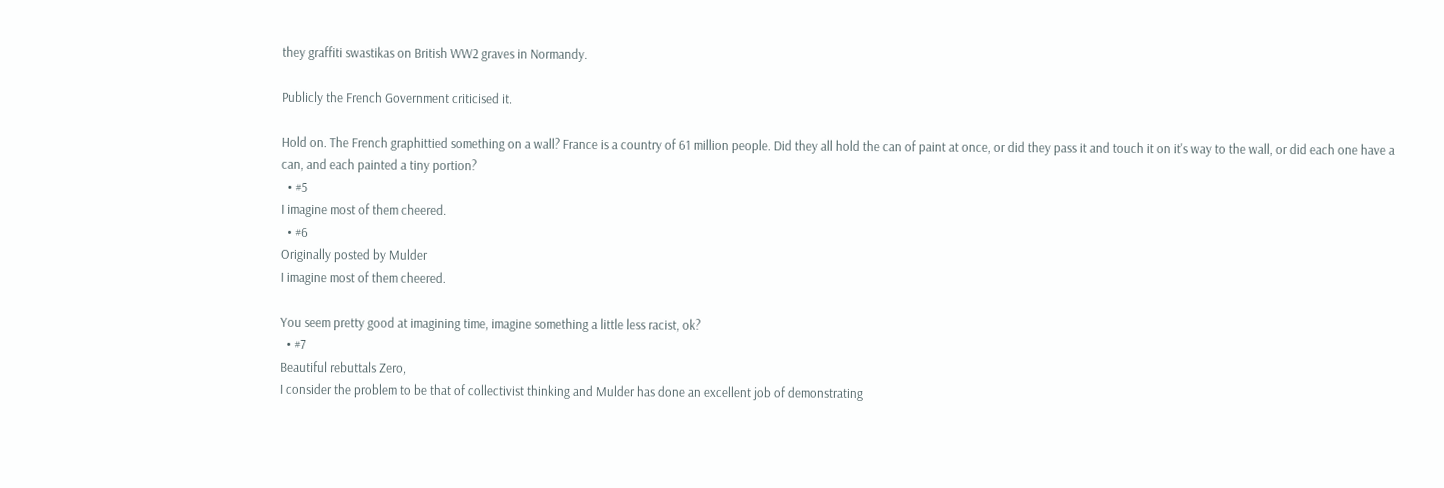they graffiti swastikas on British WW2 graves in Normandy.

Publicly the French Government criticised it.

Hold on. The French graphittied something on a wall? France is a country of 61 million people. Did they all hold the can of paint at once, or did they pass it and touch it on it's way to the wall, or did each one have a can, and each painted a tiny portion?
  • #5
I imagine most of them cheered.
  • #6
Originally posted by Mulder
I imagine most of them cheered.

You seem pretty good at imagining time, imagine something a little less racist, ok?
  • #7
Beautiful rebuttals Zero,
I consider the problem to be that of collectivist thinking and Mulder has done an excellent job of demonstrating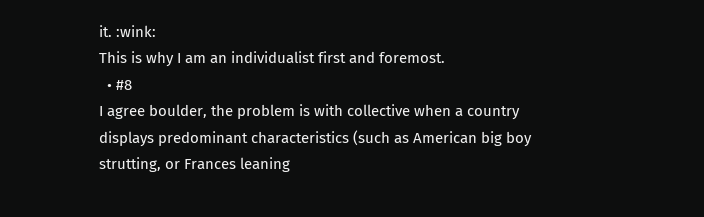it. :wink:
This is why I am an individualist first and foremost.
  • #8
I agree boulder, the problem is with collective when a country displays predominant characteristics (such as American big boy strutting, or Frances leaning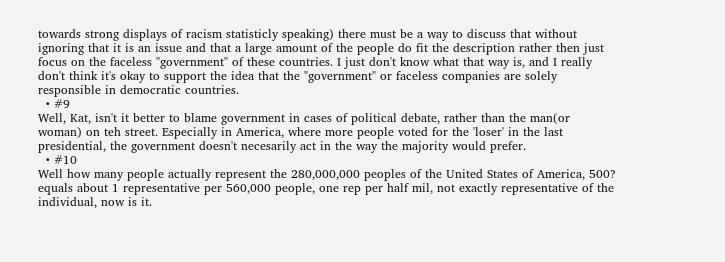towards strong displays of racism statisticly speaking) there must be a way to discuss that without ignoring that it is an issue and that a large amount of the people do fit the description rather then just focus on the faceless "government" of these countries. I just don't know what that way is, and I really don't think it's okay to support the idea that the "government" or faceless companies are solely responsible in democratic countries.
  • #9
Well, Kat, isn't it better to blame government in cases of political debate, rather than the man(or woman) on teh street. Especially in America, where more people voted for the 'loser' in the last presidential, the government doesn't necesarily act in the way the majority would prefer.
  • #10
Well how many people actually represent the 280,000,000 peoples of the United States of America, 500? equals about 1 representative per 560,000 people, one rep per half mil, not exactly representative of the individual, now is it.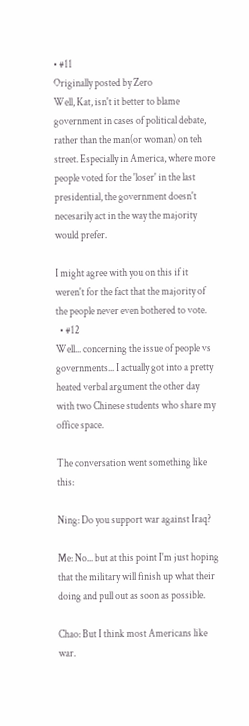• #11
Originally posted by Zero
Well, Kat, isn't it better to blame government in cases of political debate, rather than the man(or woman) on teh street. Especially in America, where more people voted for the 'loser' in the last presidential, the government doesn't necesarily act in the way the majority would prefer.

I might agree with you on this if it weren't for the fact that the majority of the people never even bothered to vote.
  • #12
Well... concerning the issue of people vs governments... I actually got into a pretty heated verbal argument the other day with two Chinese students who share my office space.

The conversation went something like this:

Ning: Do you support war against Iraq?

Me: No... but at this point I'm just hoping that the military will finish up what their doing and pull out as soon as possible.

Chao: But I think most Americans like war.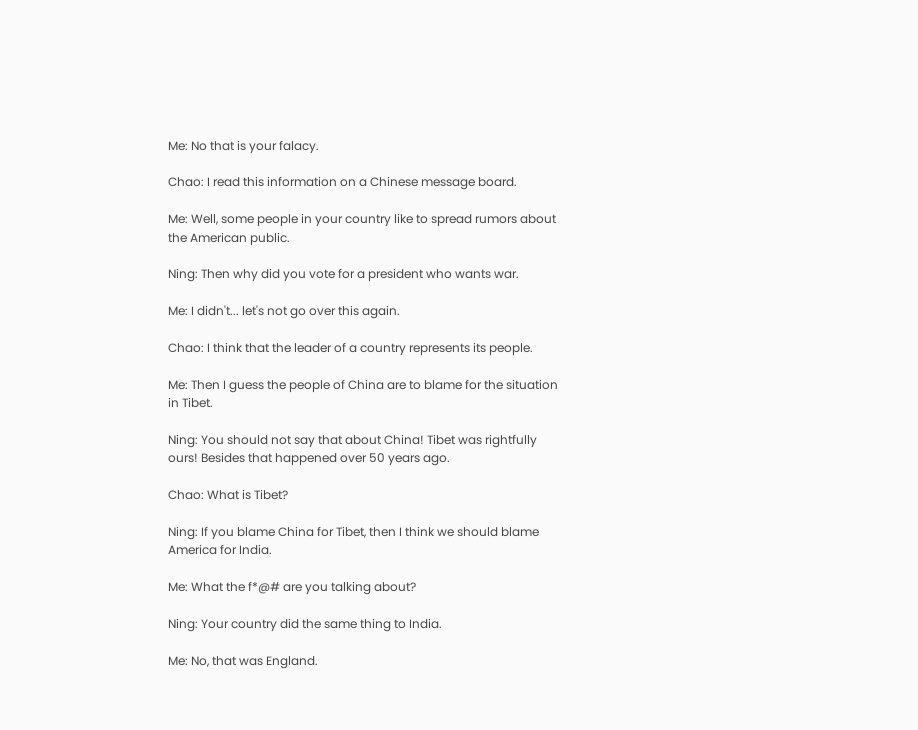Me: No that is your falacy.

Chao: I read this information on a Chinese message board.

Me: Well, some people in your country like to spread rumors about the American public.

Ning: Then why did you vote for a president who wants war.

Me: I didn't... let's not go over this again.

Chao: I think that the leader of a country represents its people.

Me: Then I guess the people of China are to blame for the situation in Tibet.

Ning: You should not say that about China! Tibet was rightfully ours! Besides that happened over 50 years ago.

Chao: What is Tibet?

Ning: If you blame China for Tibet, then I think we should blame America for India.

Me: What the f*@# are you talking about?

Ning: Your country did the same thing to India.

Me: No, that was England.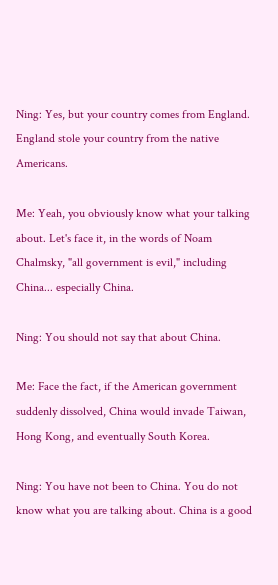Ning: Yes, but your country comes from England. England stole your country from the native Americans.

Me: Yeah, you obviously know what your talking about. Let's face it, in the words of Noam Chalmsky, "all government is evil," including China... especially China.

Ning: You should not say that about China.

Me: Face the fact, if the American government suddenly dissolved, China would invade Taiwan, Hong Kong, and eventually South Korea.

Ning: You have not been to China. You do not know what you are talking about. China is a good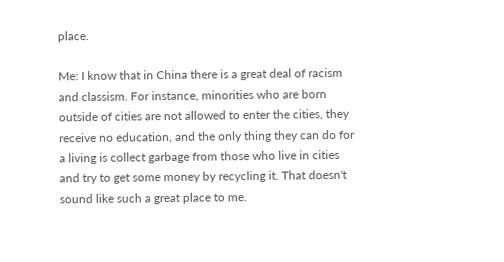place.

Me: I know that in China there is a great deal of racism and classism. For instance, minorities who are born outside of cities are not allowed to enter the cities, they receive no education, and the only thing they can do for a living is collect garbage from those who live in cities and try to get some money by recycling it. That doesn't sound like such a great place to me.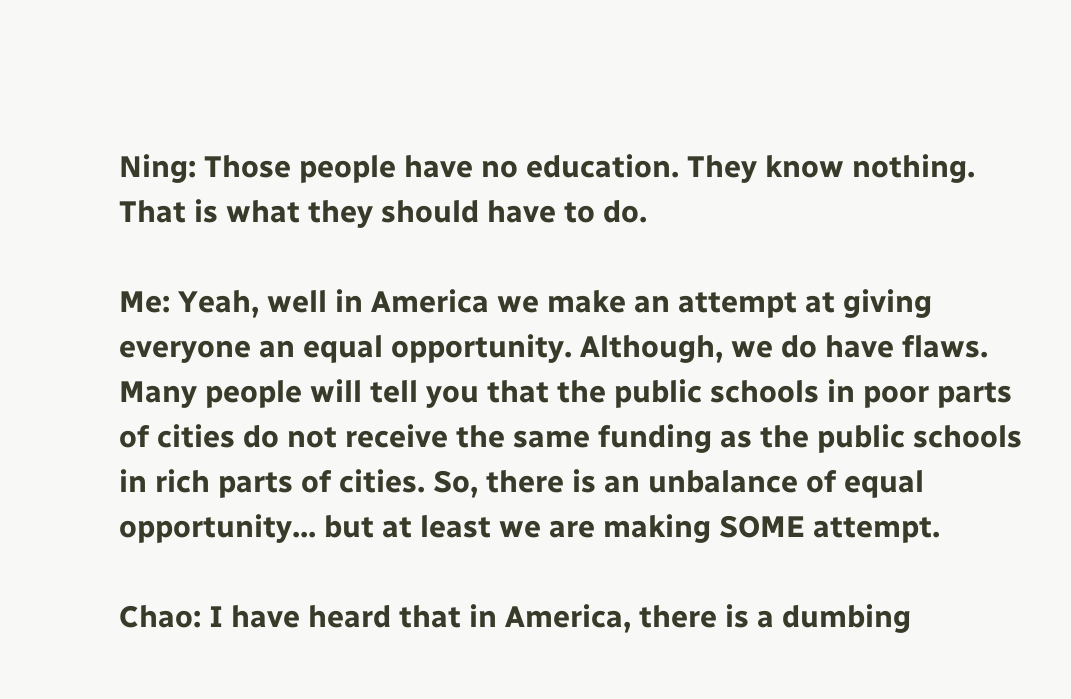Ning: Those people have no education. They know nothing. That is what they should have to do.

Me: Yeah, well in America we make an attempt at giving everyone an equal opportunity. Although, we do have flaws. Many people will tell you that the public schools in poor parts of cities do not receive the same funding as the public schools in rich parts of cities. So, there is an unbalance of equal opportunity... but at least we are making SOME attempt.

Chao: I have heard that in America, there is a dumbing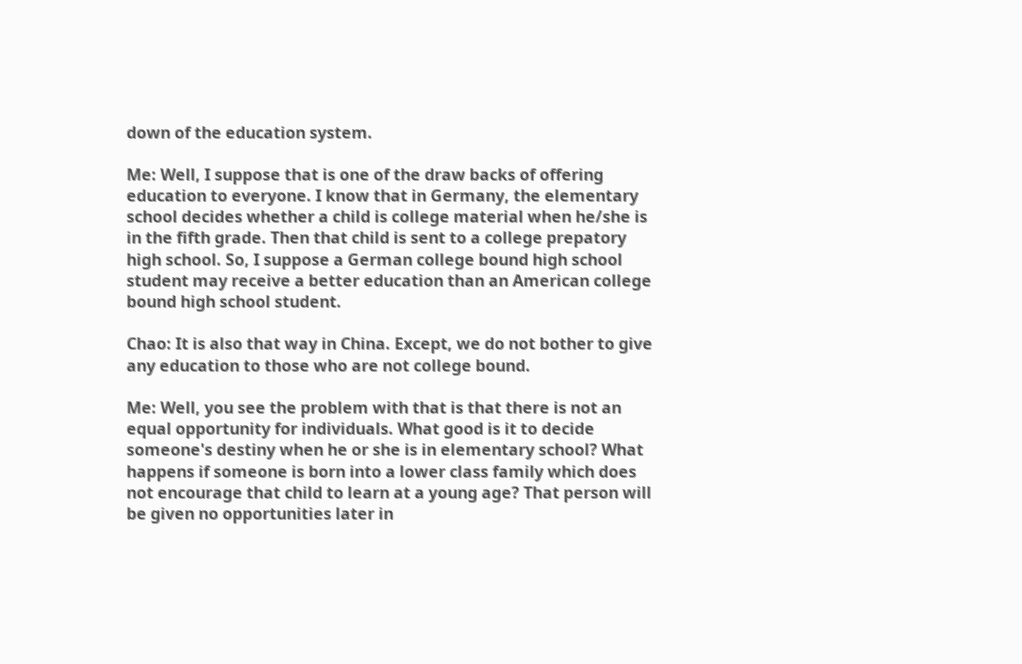down of the education system.

Me: Well, I suppose that is one of the draw backs of offering education to everyone. I know that in Germany, the elementary school decides whether a child is college material when he/she is in the fifth grade. Then that child is sent to a college prepatory high school. So, I suppose a German college bound high school student may receive a better education than an American college bound high school student.

Chao: It is also that way in China. Except, we do not bother to give any education to those who are not college bound.

Me: Well, you see the problem with that is that there is not an equal opportunity for individuals. What good is it to decide someone's destiny when he or she is in elementary school? What happens if someone is born into a lower class family which does not encourage that child to learn at a young age? That person will be given no opportunities later in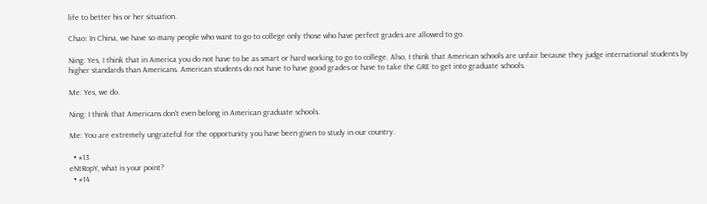life to better his or her situation.

Chao: In China, we have so many people who want to go to college only those who have perfect grades are allowed to go.

Ning: Yes, I think that in America you do not have to be as smart or hard working to go to college. Also, I think that American schools are unfair because they judge international students by higher standards than Americans. American students do not have to have good grades or have to take the GRE to get into graduate schools.

Me: Yes, we do.

Ning: I think that Americans don't even belong in American graduate schools.

Me: You are extremely ungrateful for the opportunity you have been given to study in our country.

  • #13
eNtRopY, what is your point?
  • #14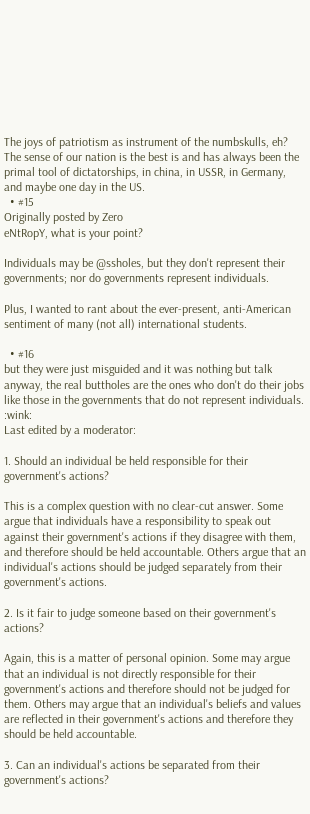The joys of patriotism as instrument of the numbskulls, eh? The sense of our nation is the best is and has always been the primal tool of dictatorships, in china, in USSR, in Germany, and maybe one day in the US.
  • #15
Originally posted by Zero
eNtRopY, what is your point?

Individuals may be @ssholes, but they don't represent their governments; nor do governments represent individuals.

Plus, I wanted to rant about the ever-present, anti-American sentiment of many (not all) international students.

  • #16
but they were just misguided and it was nothing but talk anyway, the real buttholes are the ones who don't do their jobs like those in the governments that do not represent individuals. :wink:
Last edited by a moderator:

1. Should an individual be held responsible for their government's actions?

This is a complex question with no clear-cut answer. Some argue that individuals have a responsibility to speak out against their government's actions if they disagree with them, and therefore should be held accountable. Others argue that an individual's actions should be judged separately from their government's actions.

2. Is it fair to judge someone based on their government's actions?

Again, this is a matter of personal opinion. Some may argue that an individual is not directly responsible for their government's actions and therefore should not be judged for them. Others may argue that an individual's beliefs and values are reflected in their government's actions and therefore they should be held accountable.

3. Can an individual's actions be separated from their government's actions?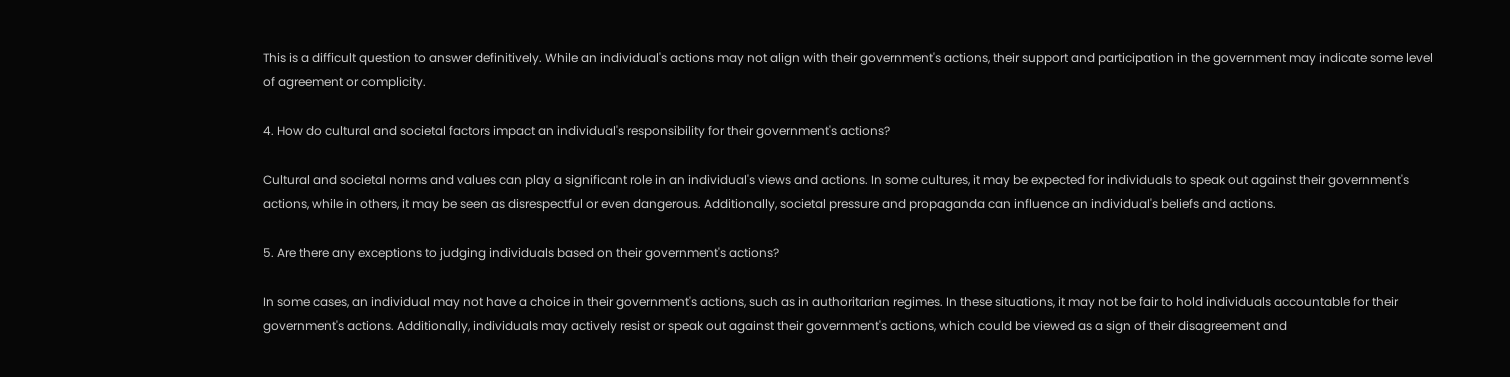This is a difficult question to answer definitively. While an individual's actions may not align with their government's actions, their support and participation in the government may indicate some level of agreement or complicity.

4. How do cultural and societal factors impact an individual's responsibility for their government's actions?

Cultural and societal norms and values can play a significant role in an individual's views and actions. In some cultures, it may be expected for individuals to speak out against their government's actions, while in others, it may be seen as disrespectful or even dangerous. Additionally, societal pressure and propaganda can influence an individual's beliefs and actions.

5. Are there any exceptions to judging individuals based on their government's actions?

In some cases, an individual may not have a choice in their government's actions, such as in authoritarian regimes. In these situations, it may not be fair to hold individuals accountable for their government's actions. Additionally, individuals may actively resist or speak out against their government's actions, which could be viewed as a sign of their disagreement and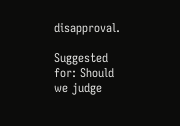disapproval.

Suggested for: Should we judge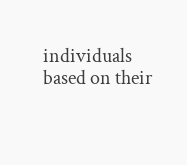individuals based on their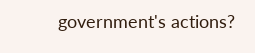government's actions?